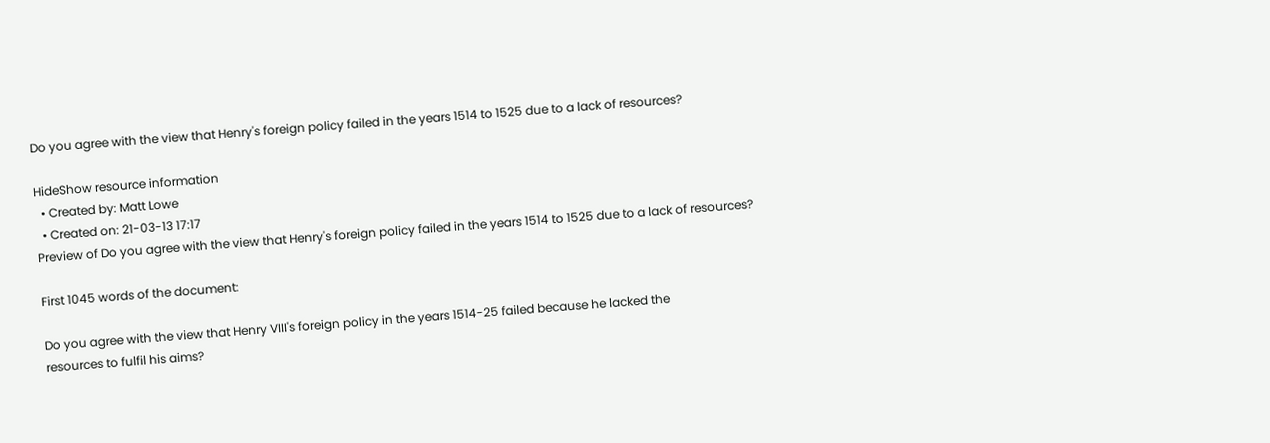Do you agree with the view that Henry's foreign policy failed in the years 1514 to 1525 due to a lack of resources?

HideShow resource information
  • Created by: Matt Lowe
  • Created on: 21-03-13 17:17
Preview of Do you agree with the view that Henry's foreign policy failed in the years 1514 to 1525 due to a lack of resources?

First 1045 words of the document:

Do you agree with the view that Henry VIII's foreign policy in the years 1514-25 failed because he lacked the
resources to fulfil his aims?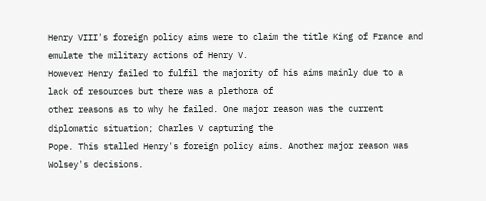Henry VIII's foreign policy aims were to claim the title King of France and emulate the military actions of Henry V.
However Henry failed to fulfil the majority of his aims mainly due to a lack of resources but there was a plethora of
other reasons as to why he failed. One major reason was the current diplomatic situation; Charles V capturing the
Pope. This stalled Henry's foreign policy aims. Another major reason was Wolsey's decisions.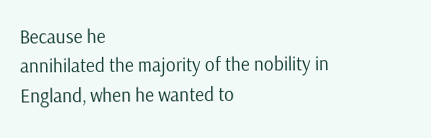Because he
annihilated the majority of the nobility in England, when he wanted to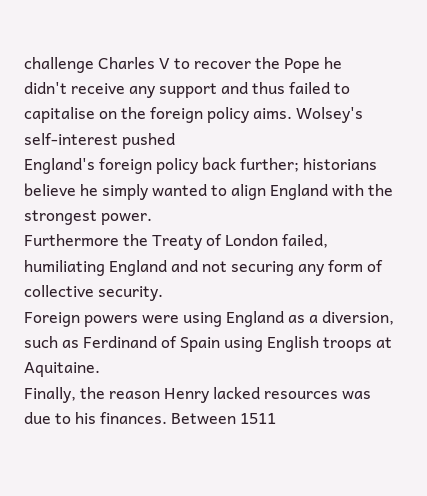challenge Charles V to recover the Pope he
didn't receive any support and thus failed to capitalise on the foreign policy aims. Wolsey's self-interest pushed
England's foreign policy back further; historians believe he simply wanted to align England with the strongest power.
Furthermore the Treaty of London failed, humiliating England and not securing any form of collective security.
Foreign powers were using England as a diversion, such as Ferdinand of Spain using English troops at Aquitaine.
Finally, the reason Henry lacked resources was due to his finances. Between 1511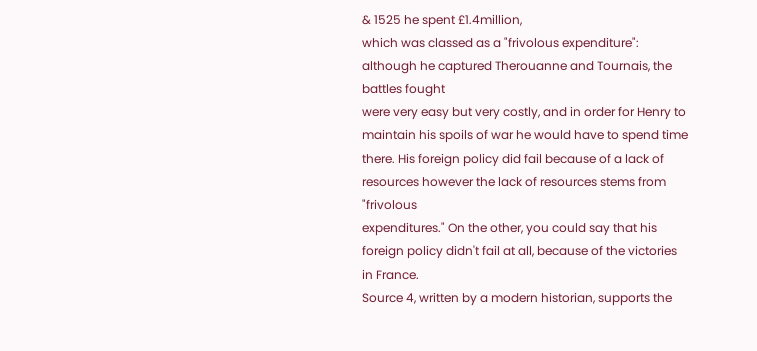& 1525 he spent £1.4million,
which was classed as a "frivolous expenditure": although he captured Therouanne and Tournais, the battles fought
were very easy but very costly, and in order for Henry to maintain his spoils of war he would have to spend time
there. His foreign policy did fail because of a lack of resources however the lack of resources stems from "frivolous
expenditures." On the other, you could say that his foreign policy didn't fail at all, because of the victories in France.
Source 4, written by a modern historian, supports the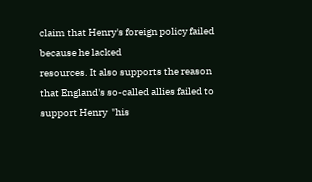claim that Henry's foreign policy failed because he lacked
resources. It also supports the reason that England's so-called allies failed to support Henry  "his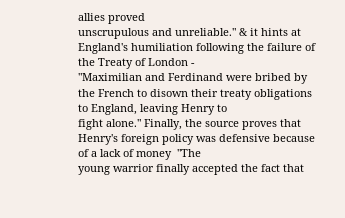allies proved
unscrupulous and unreliable." & it hints at England's humiliation following the failure of the Treaty of London -
"Maximilian and Ferdinand were bribed by the French to disown their treaty obligations to England, leaving Henry to
fight alone." Finally, the source proves that Henry's foreign policy was defensive because of a lack of money  "The
young warrior finally accepted the fact that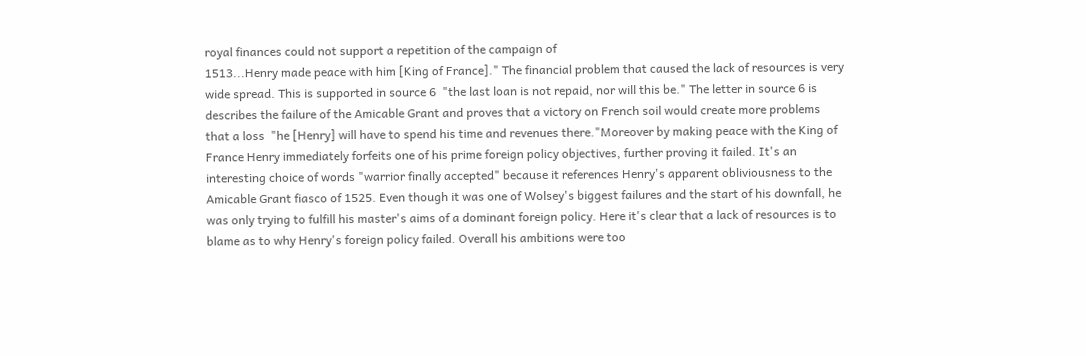royal finances could not support a repetition of the campaign of
1513...Henry made peace with him [King of France]." The financial problem that caused the lack of resources is very
wide spread. This is supported in source 6  "the last loan is not repaid, nor will this be." The letter in source 6 is
describes the failure of the Amicable Grant and proves that a victory on French soil would create more problems
that a loss  "he [Henry] will have to spend his time and revenues there."Moreover by making peace with the King of
France Henry immediately forfeits one of his prime foreign policy objectives, further proving it failed. It's an
interesting choice of words "warrior finally accepted" because it references Henry's apparent obliviousness to the
Amicable Grant fiasco of 1525. Even though it was one of Wolsey's biggest failures and the start of his downfall, he
was only trying to fulfill his master's aims of a dominant foreign policy. Here it's clear that a lack of resources is to
blame as to why Henry's foreign policy failed. Overall his ambitions were too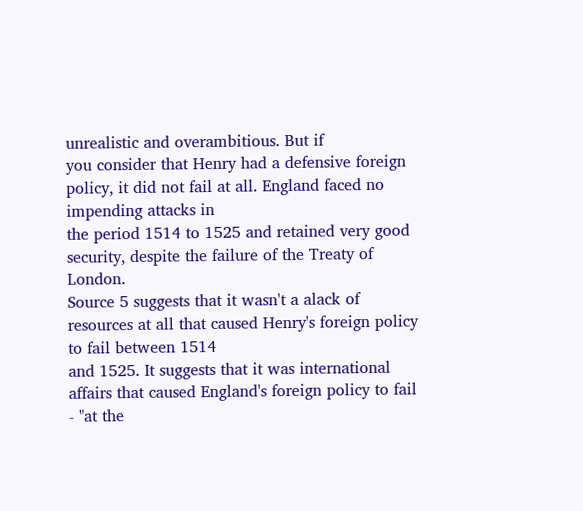unrealistic and overambitious. But if
you consider that Henry had a defensive foreign policy, it did not fail at all. England faced no impending attacks in
the period 1514 to 1525 and retained very good security, despite the failure of the Treaty of London.
Source 5 suggests that it wasn't a alack of resources at all that caused Henry's foreign policy to fail between 1514
and 1525. It suggests that it was international affairs that caused England's foreign policy to fail - "at the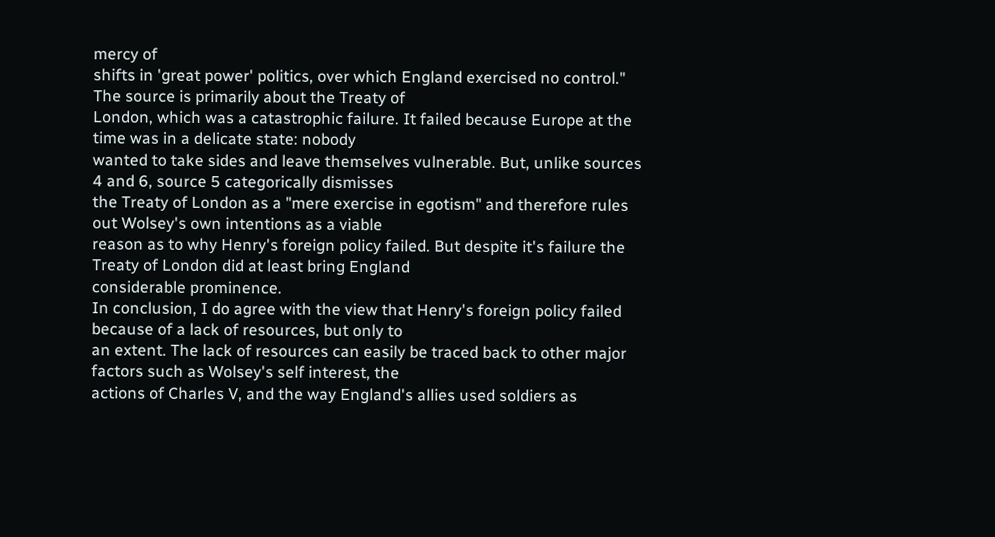mercy of
shifts in 'great power' politics, over which England exercised no control." The source is primarily about the Treaty of
London, which was a catastrophic failure. It failed because Europe at the time was in a delicate state: nobody
wanted to take sides and leave themselves vulnerable. But, unlike sources 4 and 6, source 5 categorically dismisses
the Treaty of London as a "mere exercise in egotism" and therefore rules out Wolsey's own intentions as a viable
reason as to why Henry's foreign policy failed. But despite it's failure the Treaty of London did at least bring England
considerable prominence.
In conclusion, I do agree with the view that Henry's foreign policy failed because of a lack of resources, but only to
an extent. The lack of resources can easily be traced back to other major factors such as Wolsey's self interest, the
actions of Charles V, and the way England's allies used soldiers as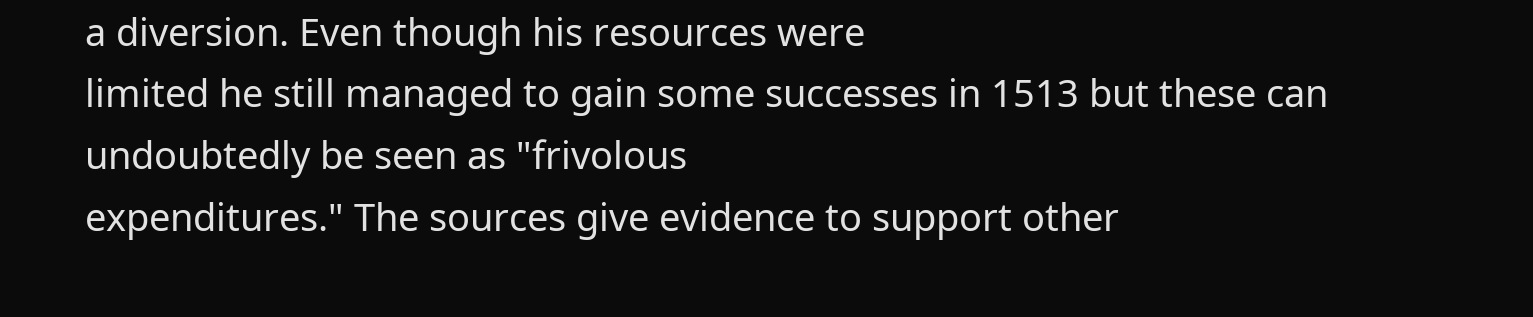a diversion. Even though his resources were
limited he still managed to gain some successes in 1513 but these can undoubtedly be seen as "frivolous
expenditures." The sources give evidence to support other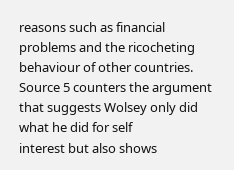reasons such as financial problems and the ricocheting
behaviour of other countries. Source 5 counters the argument that suggests Wolsey only did what he did for self
interest but also shows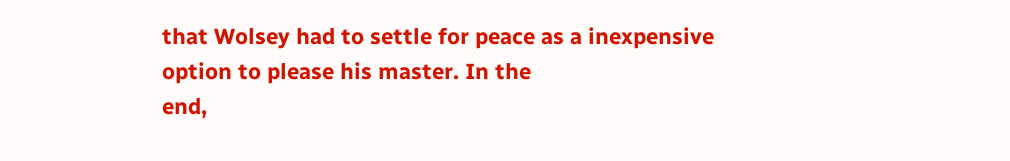that Wolsey had to settle for peace as a inexpensive option to please his master. In the
end,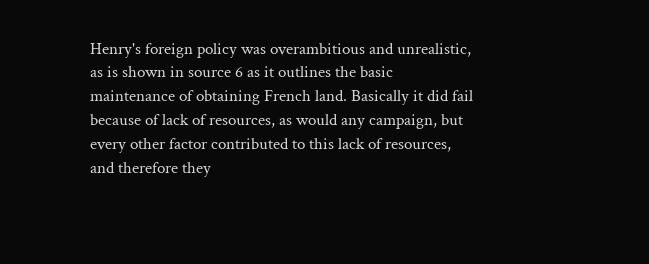Henry's foreign policy was overambitious and unrealistic, as is shown in source 6 as it outlines the basic
maintenance of obtaining French land. Basically it did fail because of lack of resources, as would any campaign, but
every other factor contributed to this lack of resources, and therefore they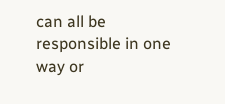can all be responsible in one way or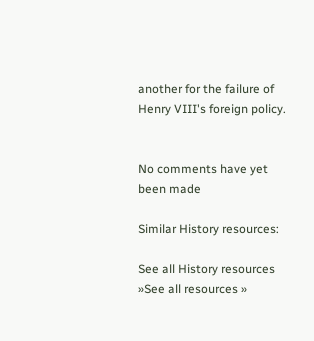another for the failure of Henry VIII's foreign policy.


No comments have yet been made

Similar History resources:

See all History resources »See all resources »